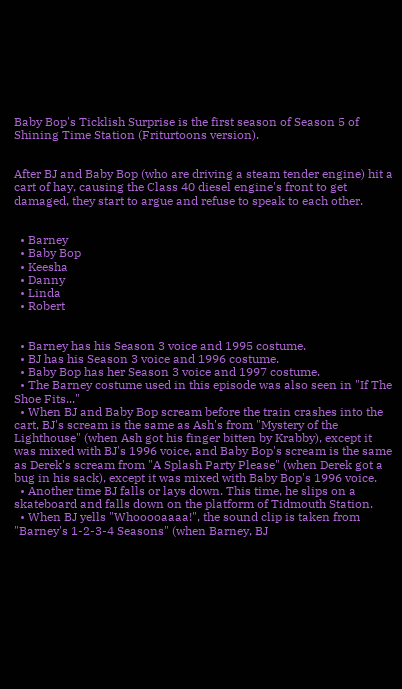Baby Bop's Ticklish Surprise is the first season of Season 5 of Shining Time Station (Friturtoons version).


After BJ and Baby Bop (who are driving a steam tender engine) hit a cart of hay, causing the Class 40 diesel engine's front to get damaged, they start to argue and refuse to speak to each other.


  • Barney
  • Baby Bop
  • Keesha
  • Danny
  • Linda
  • Robert


  • Barney has his Season 3 voice and 1995 costume.
  • BJ has his Season 3 voice and 1996 costume.
  • Baby Bop has her Season 3 voice and 1997 costume.
  • The Barney costume used in this episode was also seen in "If The Shoe Fits..."
  • When BJ and Baby Bop scream before the train crashes into the cart, BJ's scream is the same as Ash's from "Mystery of the Lighthouse" (when Ash got his finger bitten by Krabby), except it was mixed with BJ's 1996 voice, and Baby Bop's scream is the same as Derek's scream from "A Splash Party Please" (when Derek got a bug in his sack), except it was mixed with Baby Bop's 1996 voice.
  • Another time BJ falls or lays down. This time, he slips on a skateboard and falls down on the platform of Tidmouth Station.
  • When BJ yells "Whooooaaaa!", the sound clip is taken from "Barney's 1-2-3-4 Seasons" (when Barney, BJ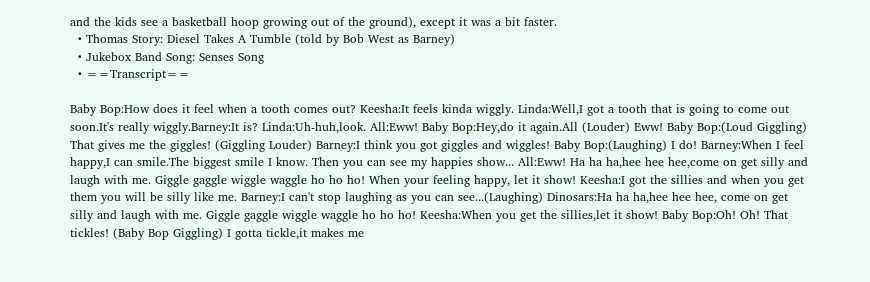and the kids see a basketball hoop growing out of the ground), except it was a bit faster.
  • Thomas Story: Diesel Takes A Tumble (told by Bob West as Barney)
  • Jukebox Band Song: Senses Song
  • ==Transcript==

Baby Bop:How does it feel when a tooth comes out? Keesha:It feels kinda wiggly. Linda:Well,I got a tooth that is going to come out soon.It's really wiggly.Barney:It is? Linda:Uh-huh,look. All:Eww! Baby Bop:Hey,do it again.All (Louder) Eww! Baby Bop:(Loud Giggling) That gives me the giggles! (Giggling Louder) Barney:I think you got giggles and wiggles! Baby Bop:(Laughing) I do! Barney:When I feel happy,I can smile.The biggest smile I know. Then you can see my happies show... All:Eww! Ha ha ha,hee hee hee,come on get silly and laugh with me. Giggle gaggle wiggle waggle ho ho ho! When your feeling happy, let it show! Keesha:I got the sillies and when you get them you will be silly like me. Barney:I can't stop laughing as you can see...(Laughing) Dinosars:Ha ha ha,hee hee hee, come on get silly and laugh with me. Giggle gaggle wiggle waggle ho ho ho! Keesha:When you get the sillies,let it show! Baby Bop:Oh! Oh! That tickles! (Baby Bop Giggling) I gotta tickle,it makes me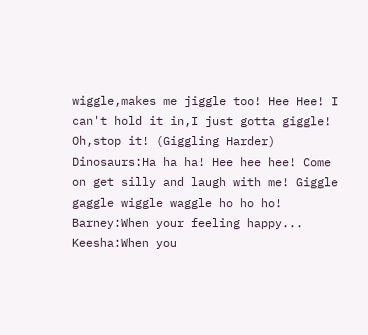wiggle,makes me jiggle too! Hee Hee! I can't hold it in,I just gotta giggle! Oh,stop it! (Giggling Harder) Dinosaurs:Ha ha ha! Hee hee hee! Come on get silly and laugh with me! Giggle gaggle wiggle waggle ho ho ho! Barney:When your feeling happy... Keesha:When you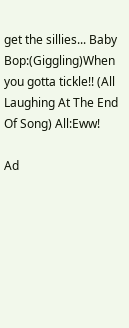get the sillies... Baby Bop:(Giggling)When you gotta tickle!! (All Laughing At The End Of Song) All:Eww!

Ad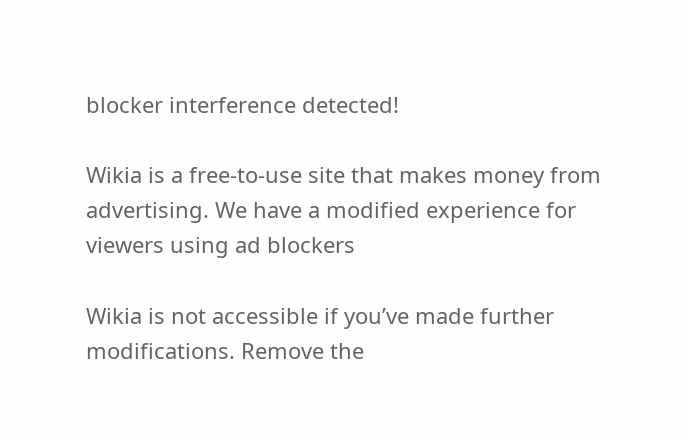blocker interference detected!

Wikia is a free-to-use site that makes money from advertising. We have a modified experience for viewers using ad blockers

Wikia is not accessible if you’ve made further modifications. Remove the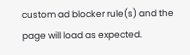custom ad blocker rule(s) and the page will load as expected.